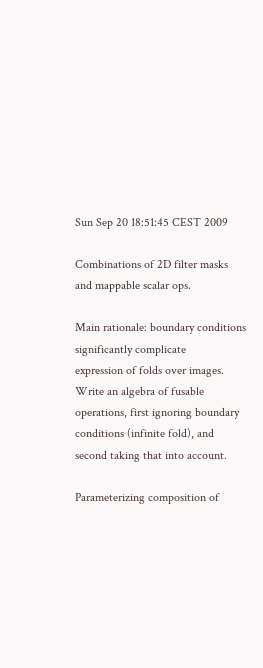Sun Sep 20 18:51:45 CEST 2009

Combinations of 2D filter masks and mappable scalar ops.

Main rationale: boundary conditions significantly complicate
expression of folds over images.  Write an algebra of fusable
operations, first ignoring boundary conditions (infinite fold), and
second taking that into account.

Parameterizing composition of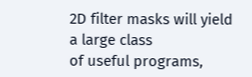2D filter masks will yield a large class
of useful programs,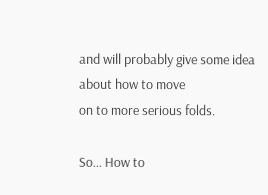and will probably give some idea about how to move
on to more serious folds.

So... How to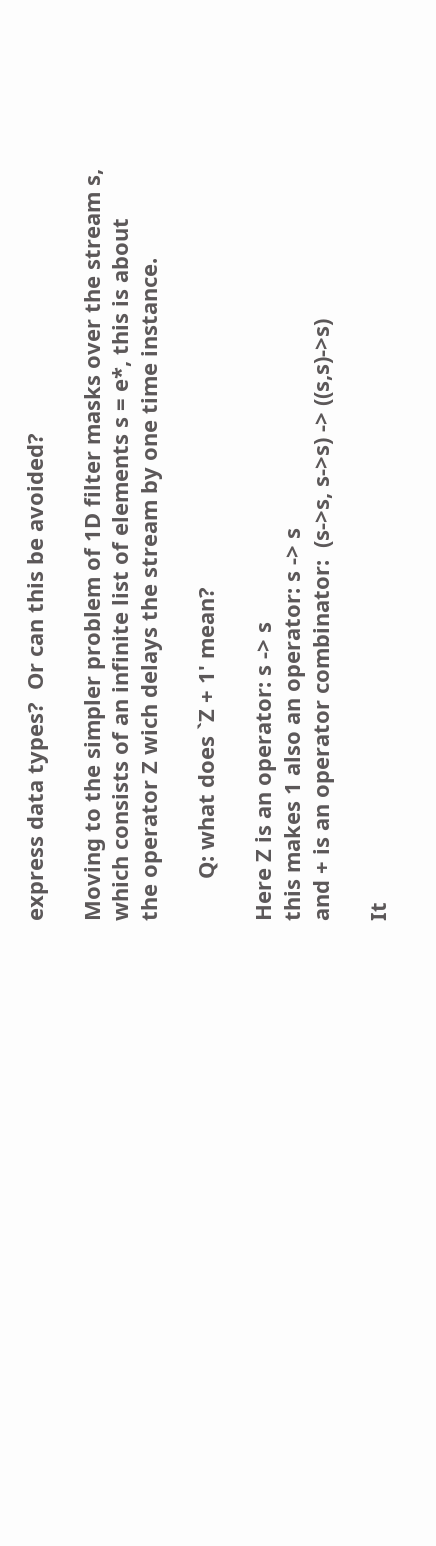express data types?  Or can this be avoided?

Moving to the simpler problem of 1D filter masks over the stream s,
which consists of an infinite list of elements s = e*, this is about
the operator Z wich delays the stream by one time instance.

       Q: what does `Z + 1' mean?

Here Z is an operator: s -> s
this makes 1 also an operator: s -> s
and + is an operator combinator:  (s->s, s->s) -> ((s,s)->s)

It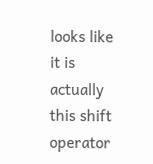looks like it is actually this shift operator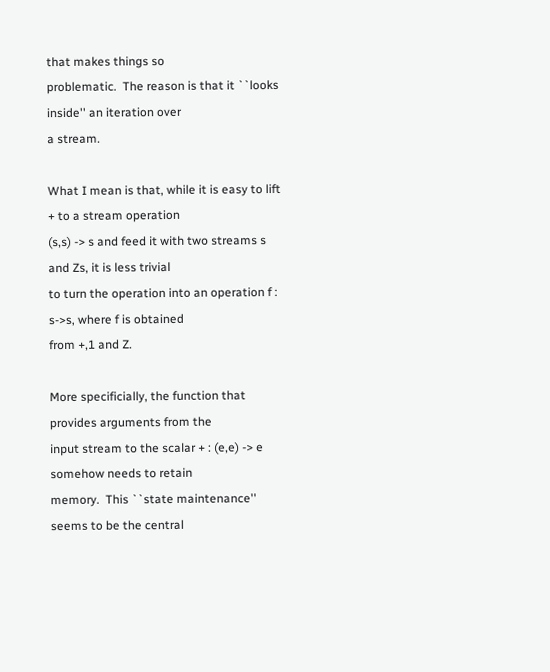that makes things so
problematic.  The reason is that it ``looks inside'' an iteration over
a stream.

What I mean is that, while it is easy to lift + to a stream operation
(s,s) -> s and feed it with two streams s and Zs, it is less trivial
to turn the operation into an operation f : s->s, where f is obtained
from +,1 and Z.

More specificially, the function that provides arguments from the
input stream to the scalar + : (e,e) -> e somehow needs to retain
memory.  This ``state maintenance'' seems to be the central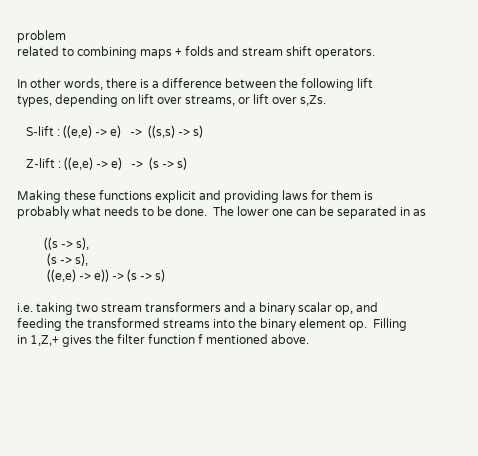problem
related to combining maps + folds and stream shift operators.

In other words, there is a difference between the following lift
types, depending on lift over streams, or lift over s,Zs.

   S-lift : ((e,e) -> e)   ->  ((s,s) -> s)

   Z-lift : ((e,e) -> e)   ->  (s -> s)

Making these functions explicit and providing laws for them is
probably what needs to be done.  The lower one can be separated in as

         ((s -> s),
          (s -> s),
          ((e,e) -> e)) -> (s -> s)

i.e. taking two stream transformers and a binary scalar op, and
feeding the transformed streams into the binary element op.  Filling
in 1,Z,+ gives the filter function f mentioned above.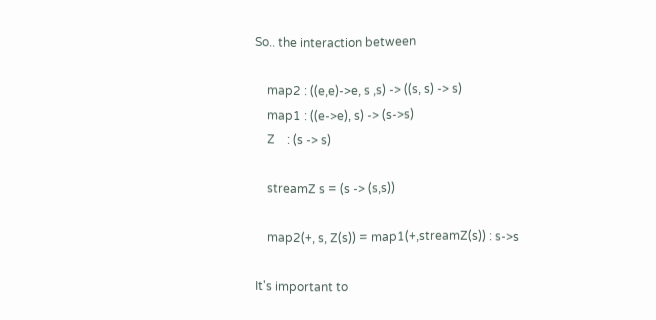So.. the interaction between

    map2 : ((e,e)->e, s ,s) -> ((s, s) -> s)
    map1 : ((e->e), s) -> (s->s)
    Z    : (s -> s)

    streamZ s = (s -> (s,s))

    map2(+, s, Z(s)) = map1(+,streamZ(s)) : s->s

It's important to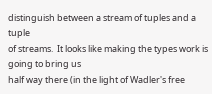distinguish between a stream of tuples and a tuple
of streams.  It looks like making the types work is going to bring us
half way there (in the light of Wadler's free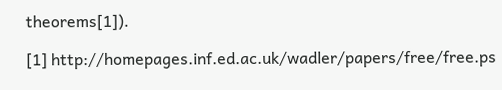theorems[1]).

[1] http://homepages.inf.ed.ac.uk/wadler/papers/free/free.ps